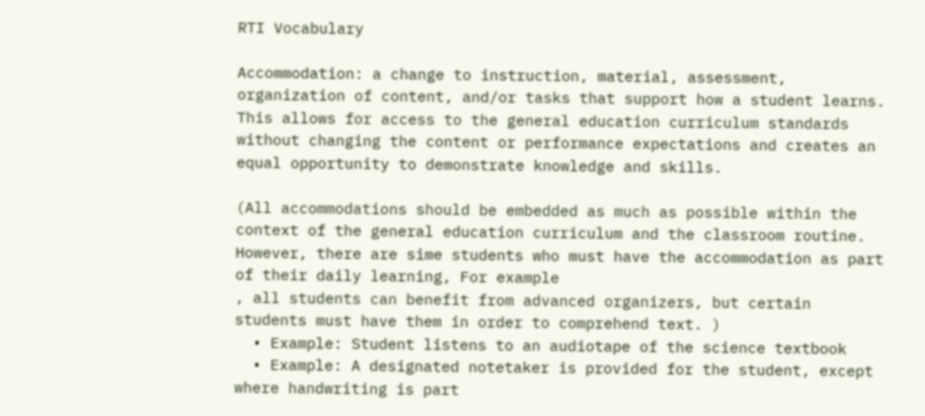RTI Vocabulary

Accommodation: a change to instruction, material, assessment, organization of content, and/or tasks that support how a student learns. This allows for access to the general education curriculum standards without changing the content or performance expectations and creates an equal opportunity to demonstrate knowledge and skills.

(All accommodations should be embedded as much as possible within the context of the general education curriculum and the classroom routine.
However, there are sime students who must have the accommodation as part of their daily learning, For example
, all students can benefit from advanced organizers, but certain students must have them in order to comprehend text. )
  • Example: Student listens to an audiotape of the science textbook
  • Example: A designated notetaker is provided for the student, except where handwriting is part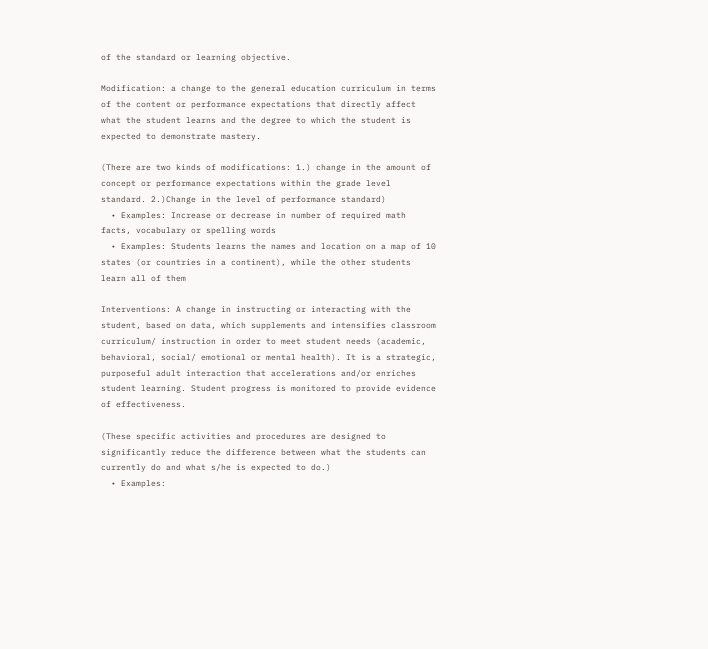of the standard or learning objective.

Modification: a change to the general education curriculum in terms of the content or performance expectations that directly affect what the student learns and the degree to which the student is expected to demonstrate mastery.

(There are two kinds of modifications: 1.) change in the amount of concept or performance expectations within the grade level standard. 2.)Change in the level of performance standard)
  • Examples: Increase or decrease in number of required math facts, vocabulary or spelling words
  • Examples: Students learns the names and location on a map of 10 states (or countries in a continent), while the other students learn all of them

Interventions: A change in instructing or interacting with the student, based on data, which supplements and intensifies classroom curriculum/ instruction in order to meet student needs (academic, behavioral, social/ emotional or mental health). It is a strategic, purposeful adult interaction that accelerations and/or enriches student learning. Student progress is monitored to provide evidence of effectiveness.

(These specific activities and procedures are designed to significantly reduce the difference between what the students can currently do and what s/he is expected to do.)
  • Examples: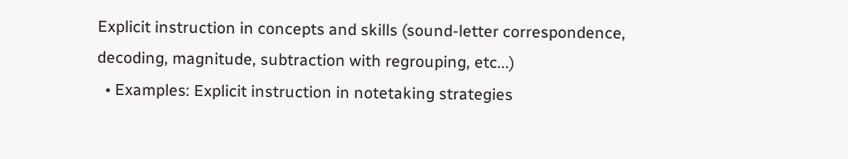Explicit instruction in concepts and skills (sound-letter correspondence, decoding, magnitude, subtraction with regrouping, etc...)
  • Examples: Explicit instruction in notetaking strategies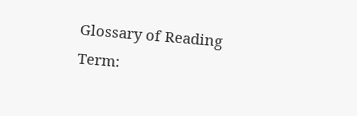Glossary of Reading Term: